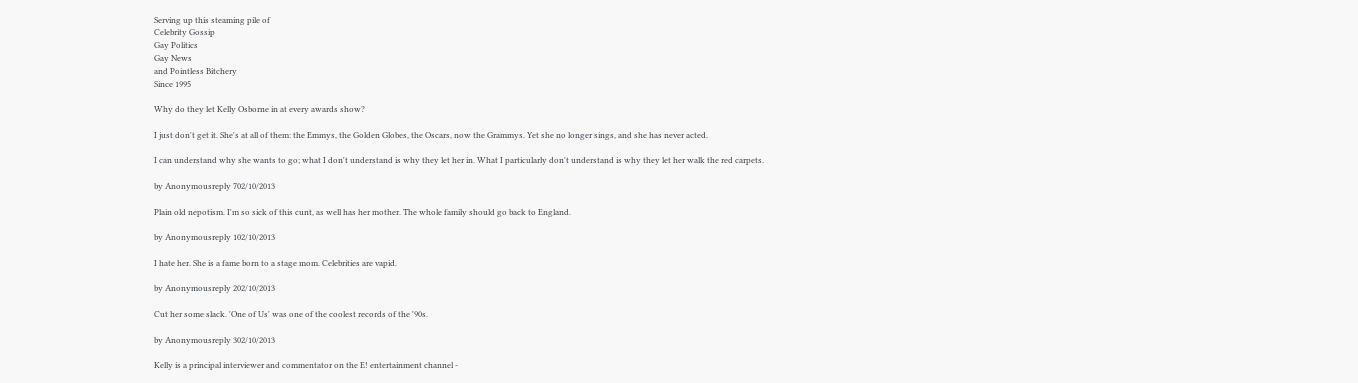Serving up this steaming pile of
Celebrity Gossip
Gay Politics
Gay News
and Pointless Bitchery
Since 1995

Why do they let Kelly Osborne in at every awards show?

I just don't get it. She's at all of them: the Emmys, the Golden Globes, the Oscars, now the Grammys. Yet she no longer sings, and she has never acted.

I can understand why she wants to go; what I don't understand is why they let her in. What I particularly don't understand is why they let her walk the red carpets.

by Anonymousreply 702/10/2013

Plain old nepotism. I'm so sick of this cunt, as well has her mother. The whole family should go back to England.

by Anonymousreply 102/10/2013

I hate her. She is a fame born to a stage mom. Celebrities are vapid.

by Anonymousreply 202/10/2013

Cut her some slack. 'One of Us' was one of the coolest records of the '90s.

by Anonymousreply 302/10/2013

Kelly is a principal interviewer and commentator on the E! entertainment channel -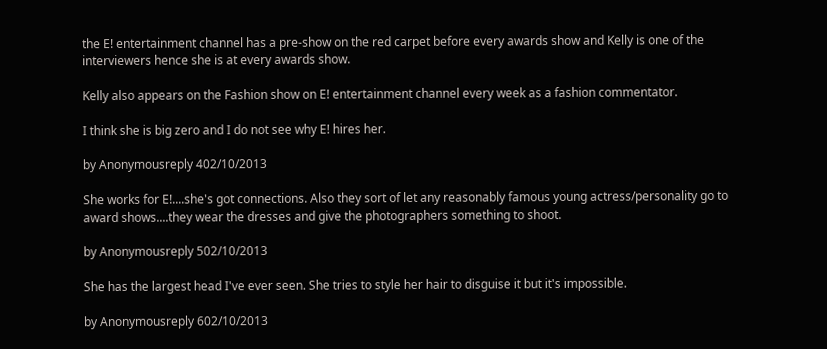the E! entertainment channel has a pre-show on the red carpet before every awards show and Kelly is one of the interviewers hence she is at every awards show.

Kelly also appears on the Fashion show on E! entertainment channel every week as a fashion commentator.

I think she is big zero and I do not see why E! hires her.

by Anonymousreply 402/10/2013

She works for E!....she's got connections. Also they sort of let any reasonably famous young actress/personality go to award shows....they wear the dresses and give the photographers something to shoot.

by Anonymousreply 502/10/2013

She has the largest head I've ever seen. She tries to style her hair to disguise it but it's impossible.

by Anonymousreply 602/10/2013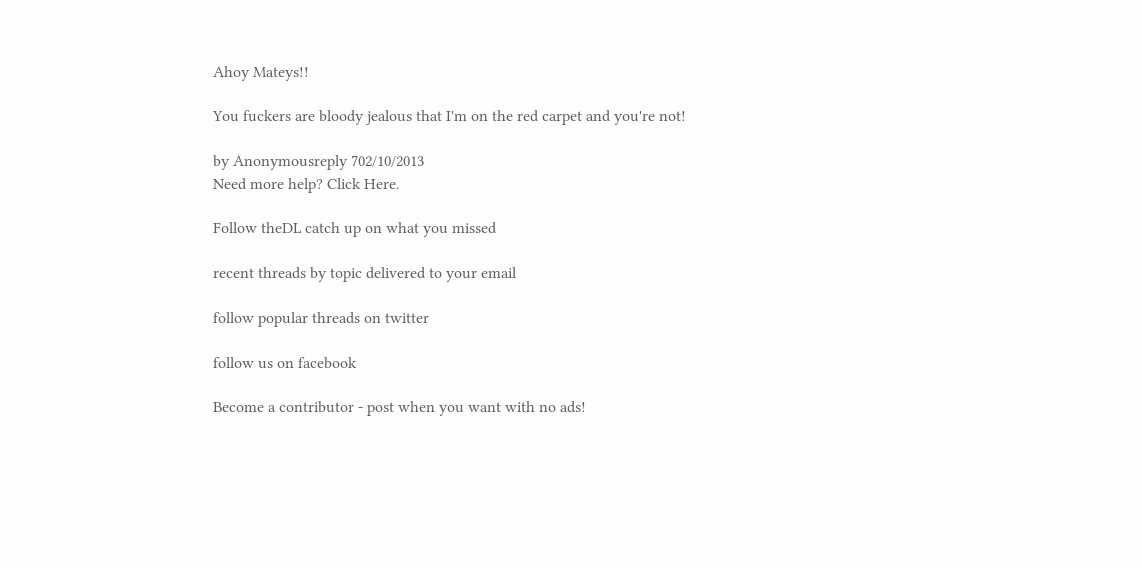Ahoy Mateys!!

You fuckers are bloody jealous that I'm on the red carpet and you're not!

by Anonymousreply 702/10/2013
Need more help? Click Here.

Follow theDL catch up on what you missed

recent threads by topic delivered to your email

follow popular threads on twitter

follow us on facebook

Become a contributor - post when you want with no ads!